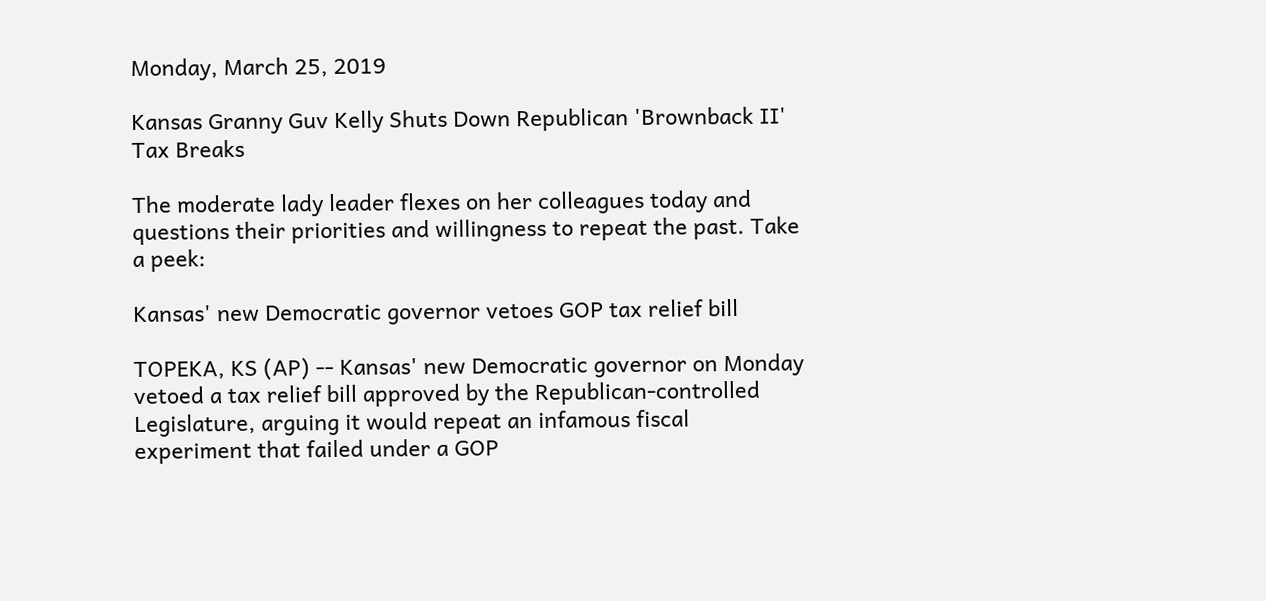Monday, March 25, 2019

Kansas Granny Guv Kelly Shuts Down Republican 'Brownback II' Tax Breaks

The moderate lady leader flexes on her colleagues today and questions their priorities and willingness to repeat the past. Take a peek:

Kansas' new Democratic governor vetoes GOP tax relief bill

TOPEKA, KS (AP) -- Kansas' new Democratic governor on Monday vetoed a tax relief bill approved by the Republican-controlled Legislature, arguing it would repeat an infamous fiscal experiment that failed under a GOP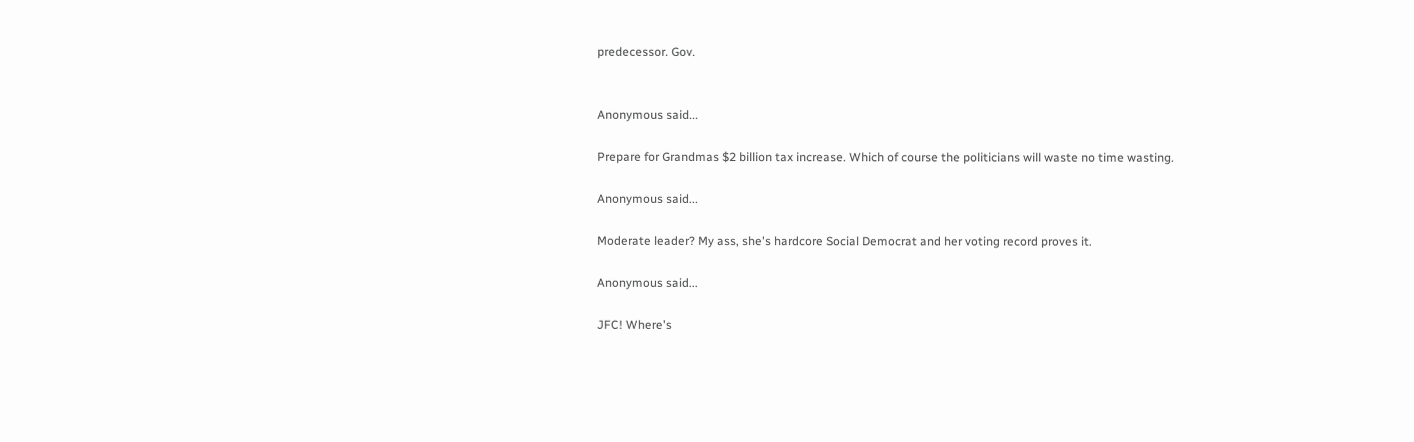predecessor. Gov.


Anonymous said...

Prepare for Grandmas $2 billion tax increase. Which of course the politicians will waste no time wasting.

Anonymous said...

Moderate leader? My ass, she's hardcore Social Democrat and her voting record proves it.

Anonymous said...

JFC! Where's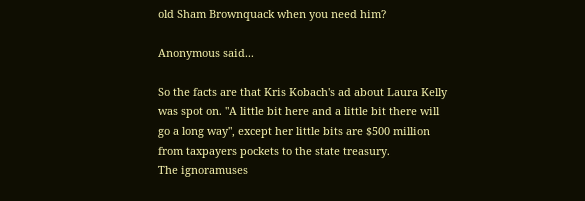old Sham Brownquack when you need him?

Anonymous said...

So the facts are that Kris Kobach's ad about Laura Kelly was spot on. "A little bit here and a little bit there will go a long way", except her little bits are $500 million from taxpayers pockets to the state treasury.
The ignoramuses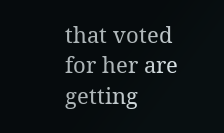that voted for her are getting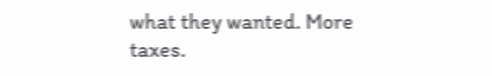what they wanted. More taxes.